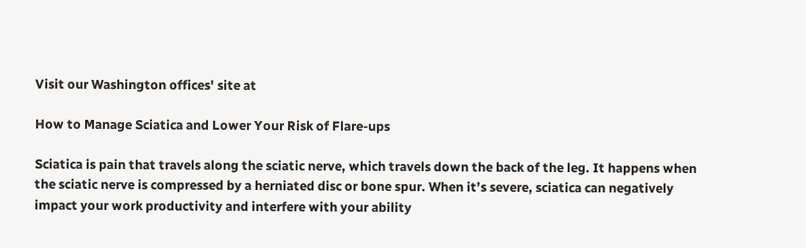Visit our Washington offices' site at

How to Manage Sciatica and Lower Your Risk of Flare-ups

Sciatica is pain that travels along the sciatic nerve, which travels down the back of the leg. It happens when the sciatic nerve is compressed by a herniated disc or bone spur. When it’s severe, sciatica can negatively impact your work productivity and interfere with your ability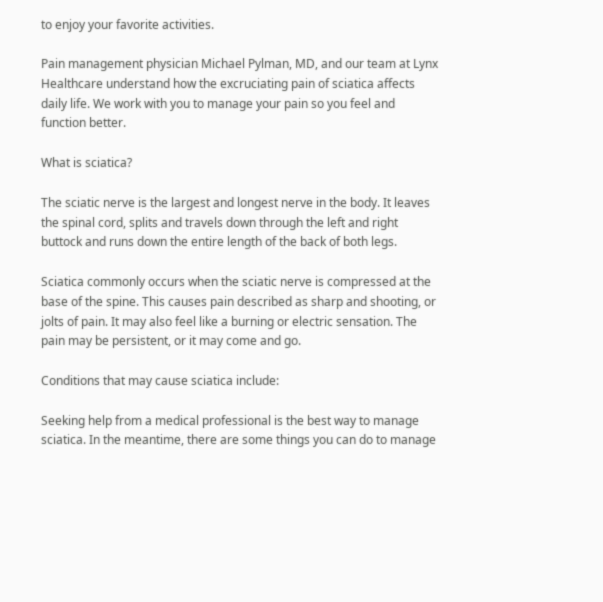to enjoy your favorite activities.

Pain management physician Michael Pylman, MD, and our team at Lynx Healthcare understand how the excruciating pain of sciatica affects daily life. We work with you to manage your pain so you feel and function better.

What is sciatica?

The sciatic nerve is the largest and longest nerve in the body. It leaves the spinal cord, splits and travels down through the left and right buttock and runs down the entire length of the back of both legs.

Sciatica commonly occurs when the sciatic nerve is compressed at the base of the spine. This causes pain described as sharp and shooting, or jolts of pain. It may also feel like a burning or electric sensation. The pain may be persistent, or it may come and go.

Conditions that may cause sciatica include:

Seeking help from a medical professional is the best way to manage sciatica. In the meantime, there are some things you can do to manage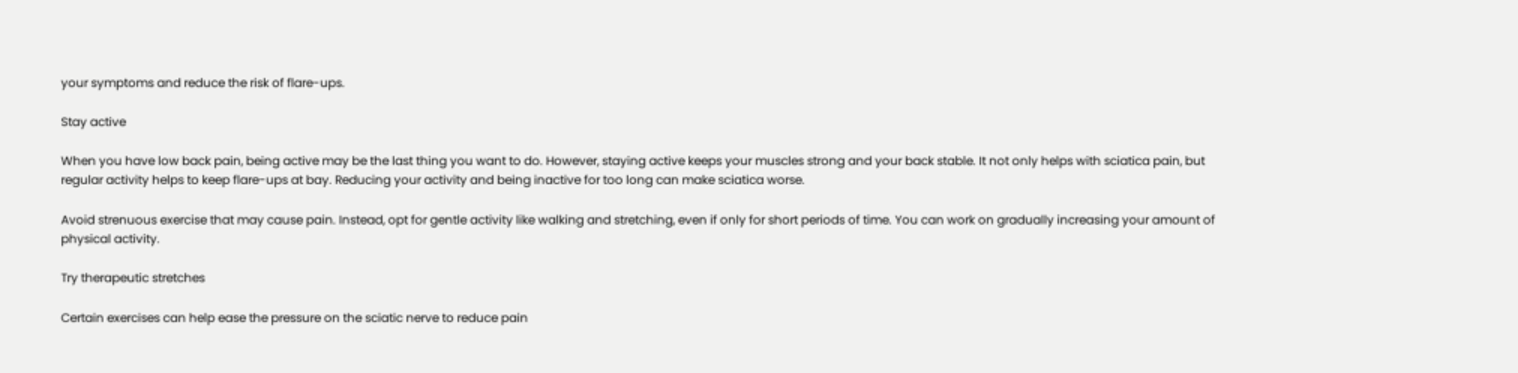your symptoms and reduce the risk of flare-ups.

Stay active

When you have low back pain, being active may be the last thing you want to do. However, staying active keeps your muscles strong and your back stable. It not only helps with sciatica pain, but regular activity helps to keep flare-ups at bay. Reducing your activity and being inactive for too long can make sciatica worse.

Avoid strenuous exercise that may cause pain. Instead, opt for gentle activity like walking and stretching, even if only for short periods of time. You can work on gradually increasing your amount of physical activity.

Try therapeutic stretches

Certain exercises can help ease the pressure on the sciatic nerve to reduce pain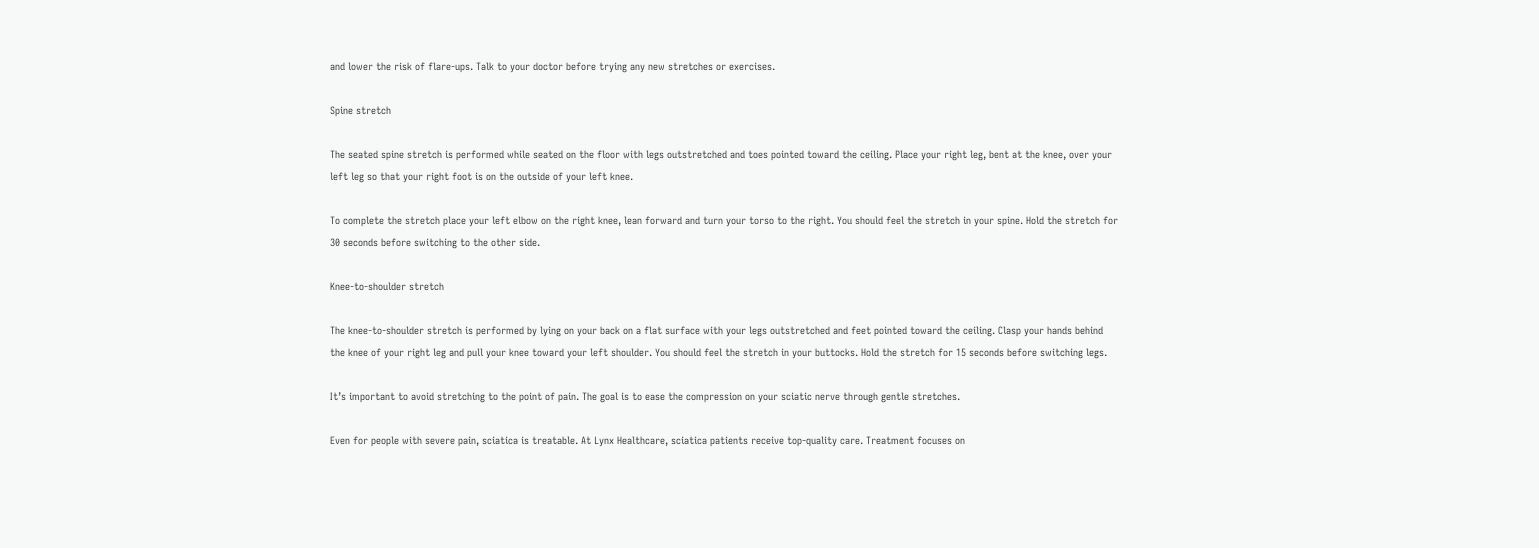and lower the risk of flare-ups. Talk to your doctor before trying any new stretches or exercises.

Spine stretch

The seated spine stretch is performed while seated on the floor with legs outstretched and toes pointed toward the ceiling. Place your right leg, bent at the knee, over your left leg so that your right foot is on the outside of your left knee.

To complete the stretch place your left elbow on the right knee, lean forward and turn your torso to the right. You should feel the stretch in your spine. Hold the stretch for 30 seconds before switching to the other side.

Knee-to-shoulder stretch

The knee-to-shoulder stretch is performed by lying on your back on a flat surface with your legs outstretched and feet pointed toward the ceiling. Clasp your hands behind the knee of your right leg and pull your knee toward your left shoulder. You should feel the stretch in your buttocks. Hold the stretch for 15 seconds before switching legs.

It’s important to avoid stretching to the point of pain. The goal is to ease the compression on your sciatic nerve through gentle stretches.

Even for people with severe pain, sciatica is treatable. At Lynx Healthcare, sciatica patients receive top-quality care. Treatment focuses on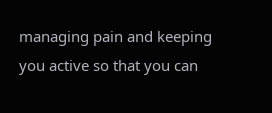managing pain and keeping you active so that you can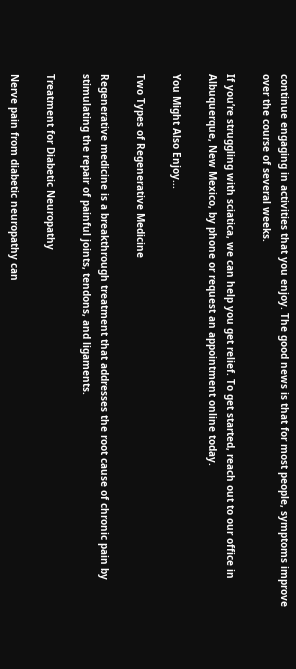continue engaging in activities that you enjoy. The good news is that for most people, symptoms improve over the course of several weeks.

If you’re struggling with sciatica, we can help you get relief. To get started, reach out to our office in Albuquerque, New Mexico, by phone or request an appointment online today.

You Might Also Enjoy...

Two Types of Regenerative Medicine

Regenerative medicine is a breakthrough treatment that addresses the root cause of chronic pain by stimulating the repair of painful joints, tendons, and ligaments.

Treatment for Diabetic Neuropathy

Nerve pain from diabetic neuropathy can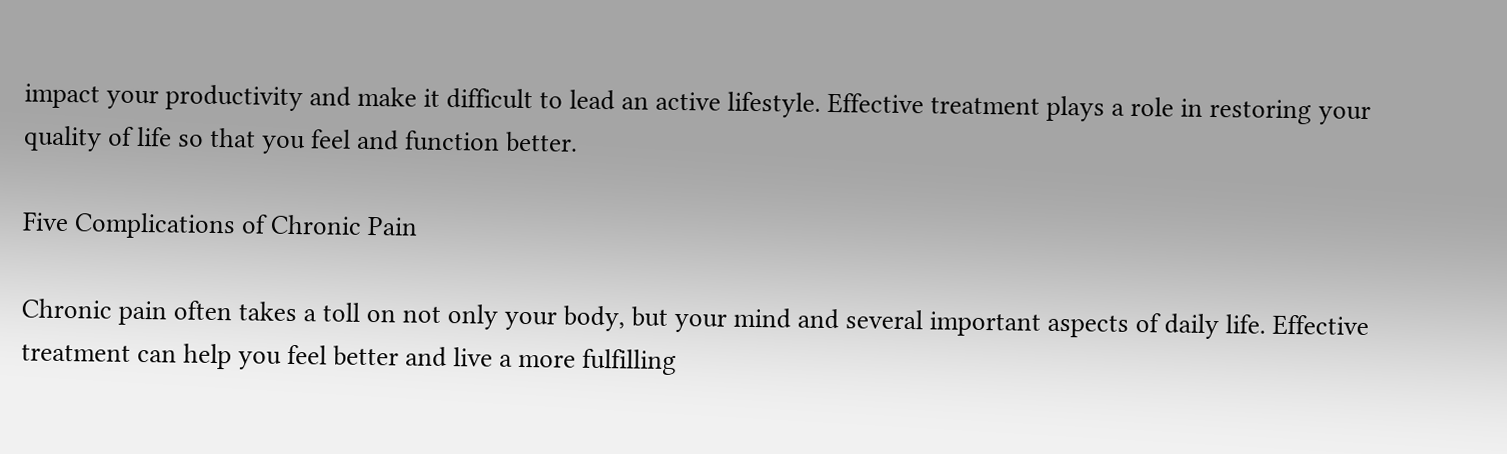impact your productivity and make it difficult to lead an active lifestyle. Effective treatment plays a role in restoring your quality of life so that you feel and function better.

Five Complications of Chronic Pain

Chronic pain often takes a toll on not only your body, but your mind and several important aspects of daily life. Effective treatment can help you feel better and live a more fulfilling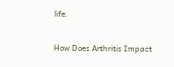life.

How Does Arthritis Impact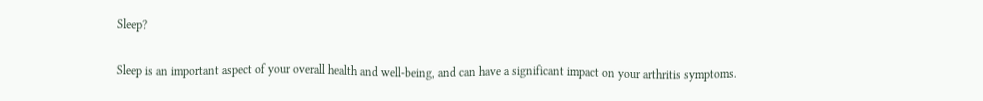Sleep?

Sleep is an important aspect of your overall health and well-being, and can have a significant impact on your arthritis symptoms.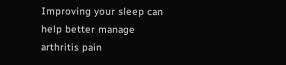Improving your sleep can help better manage arthritis pain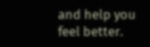and help you feel better.